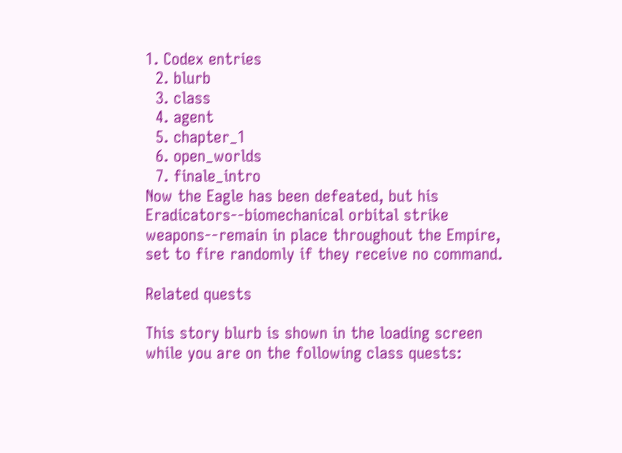1. Codex entries
  2. blurb
  3. class
  4. agent
  5. chapter_1
  6. open_worlds
  7. finale_intro
Now the Eagle has been defeated, but his Eradicators--biomechanical orbital strike weapons--remain in place throughout the Empire, set to fire randomly if they receive no command.

Related quests

This story blurb is shown in the loading screen while you are on the following class quests: